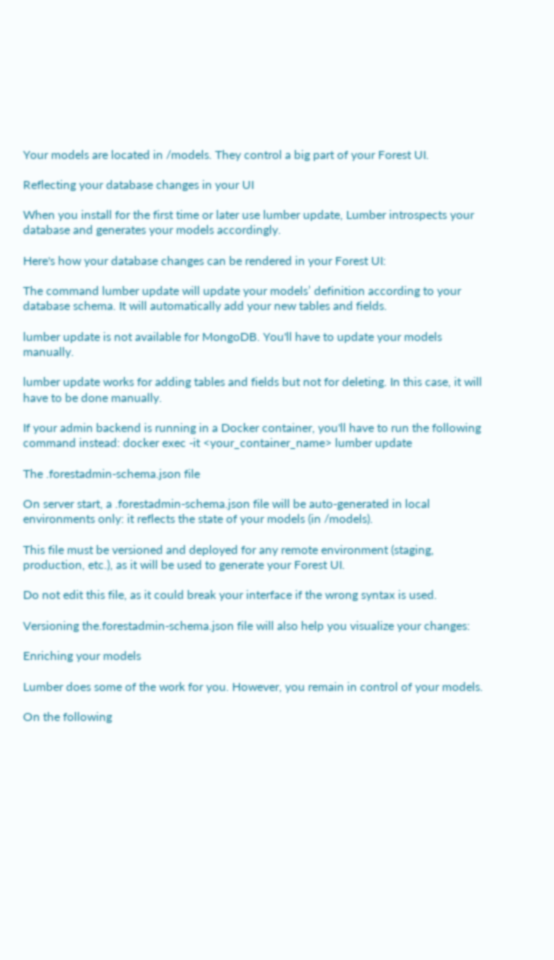Your models are located in /models. They control a big part of your Forest UI.

Reflecting your database changes in your UI

When you install for the first time or later use lumber update, Lumber introspects your database and generates your models accordingly.

Here's how your database changes can be rendered in your Forest UI:

The command lumber update will update your models’ definition according to your database schema. It will automatically add your new tables and fields.

lumber update is not available for MongoDB. You'll have to update your models manually.

lumber update works for adding tables and fields but not for deleting. In this case, it will have to be done manually.

If your admin backend is running in a Docker container, you'll have to run the following command instead: docker exec -it <your_container_name> lumber update

The .forestadmin-schema.json file

On server start, a .forestadmin-schema.json file will be auto-generated in local environments only: it reflects the state of your models (in /models).

This file must be versioned and deployed for any remote environment (staging, production, etc.), as it will be used to generate your Forest UI.

Do not edit this file, as it could break your interface if the wrong syntax is used.

Versioning the.forestadmin-schema.json file will also help you visualize your changes:

Enriching your models

Lumber does some of the work for you. However, you remain in control of your models.

On the following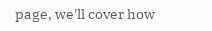page, we'll cover how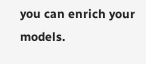you can enrich your models.